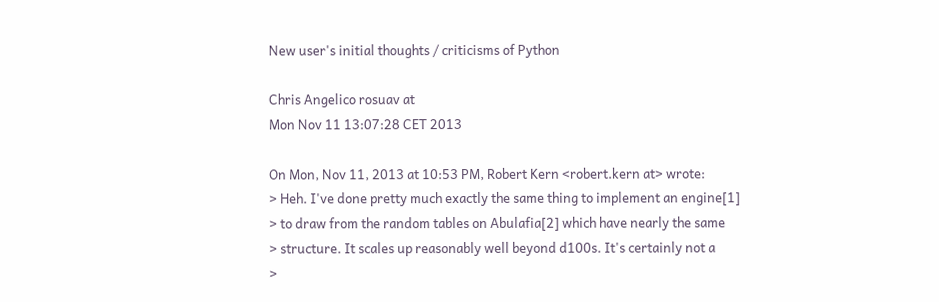New user's initial thoughts / criticisms of Python

Chris Angelico rosuav at
Mon Nov 11 13:07:28 CET 2013

On Mon, Nov 11, 2013 at 10:53 PM, Robert Kern <robert.kern at> wrote:
> Heh. I've done pretty much exactly the same thing to implement an engine[1]
> to draw from the random tables on Abulafia[2] which have nearly the same
> structure. It scales up reasonably well beyond d100s. It's certainly not a
>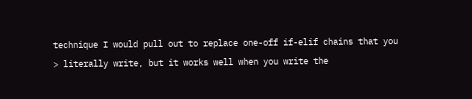technique I would pull out to replace one-off if-elif chains that you
> literally write, but it works well when you write the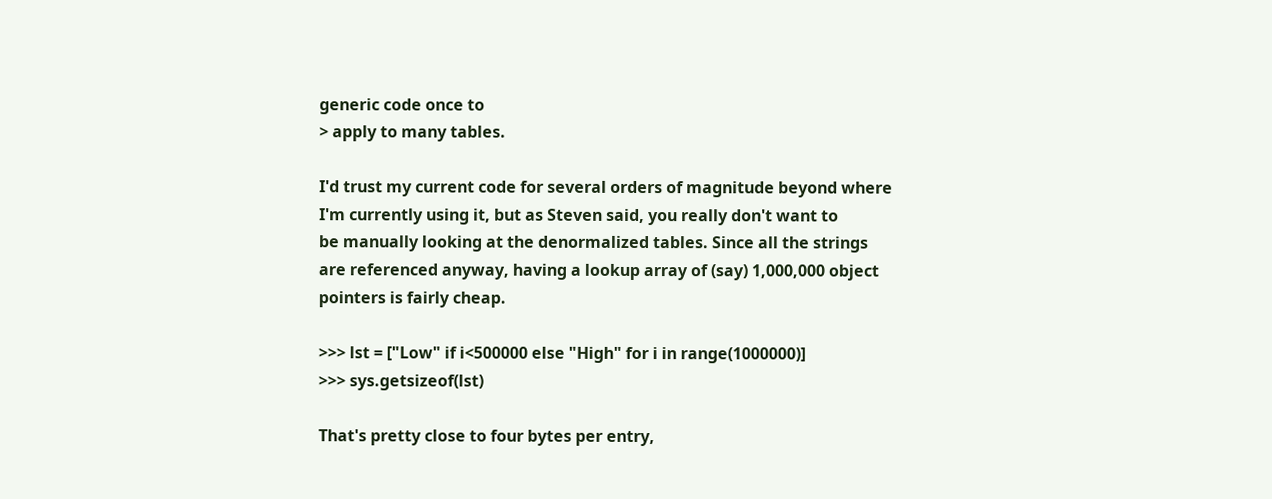generic code once to
> apply to many tables.

I'd trust my current code for several orders of magnitude beyond where
I'm currently using it, but as Steven said, you really don't want to
be manually looking at the denormalized tables. Since all the strings
are referenced anyway, having a lookup array of (say) 1,000,000 object
pointers is fairly cheap.

>>> lst = ["Low" if i<500000 else "High" for i in range(1000000)]
>>> sys.getsizeof(lst)

That's pretty close to four bytes per entry,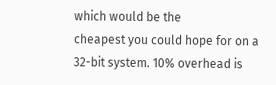which would be the
cheapest you could hope for on a 32-bit system. 10% overhead is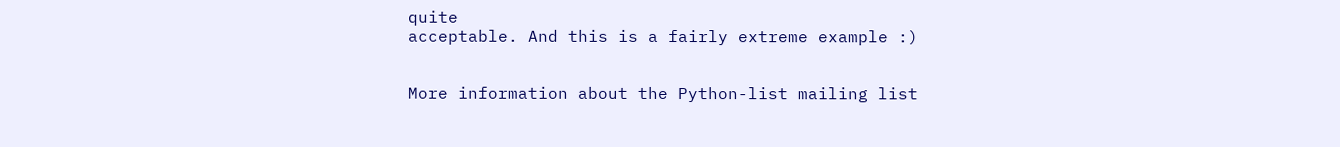quite
acceptable. And this is a fairly extreme example :)


More information about the Python-list mailing list